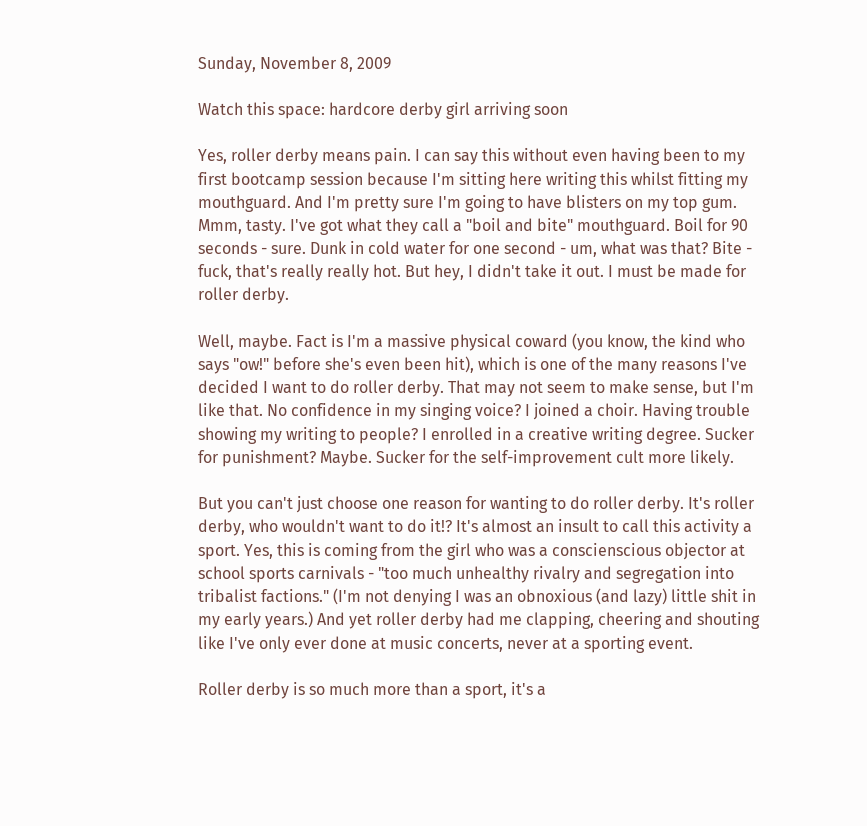Sunday, November 8, 2009

Watch this space: hardcore derby girl arriving soon

Yes, roller derby means pain. I can say this without even having been to my first bootcamp session because I'm sitting here writing this whilst fitting my mouthguard. And I'm pretty sure I'm going to have blisters on my top gum. Mmm, tasty. I've got what they call a "boil and bite" mouthguard. Boil for 90 seconds - sure. Dunk in cold water for one second - um, what was that? Bite - fuck, that's really really hot. But hey, I didn't take it out. I must be made for roller derby.

Well, maybe. Fact is I'm a massive physical coward (you know, the kind who says "ow!" before she's even been hit), which is one of the many reasons I've decided I want to do roller derby. That may not seem to make sense, but I'm like that. No confidence in my singing voice? I joined a choir. Having trouble showing my writing to people? I enrolled in a creative writing degree. Sucker for punishment? Maybe. Sucker for the self-improvement cult more likely.

But you can't just choose one reason for wanting to do roller derby. It's roller derby, who wouldn't want to do it!? It's almost an insult to call this activity a sport. Yes, this is coming from the girl who was a conscienscious objector at school sports carnivals - "too much unhealthy rivalry and segregation into tribalist factions." (I'm not denying I was an obnoxious (and lazy) little shit in my early years.) And yet roller derby had me clapping, cheering and shouting like I've only ever done at music concerts, never at a sporting event.

Roller derby is so much more than a sport, it's a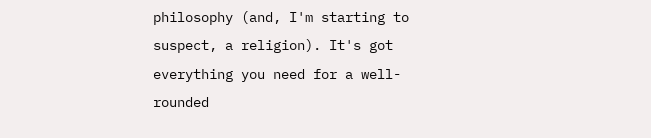philosophy (and, I'm starting to suspect, a religion). It's got everything you need for a well-rounded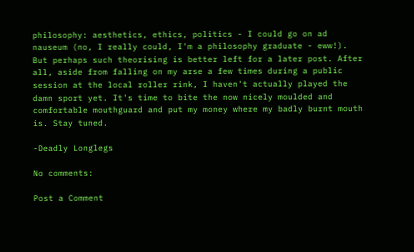philosophy: aesthetics, ethics, politics - I could go on ad nauseum (no, I really could, I'm a philosophy graduate - eww!). But perhaps such theorising is better left for a later post. After all, aside from falling on my arse a few times during a public session at the local roller rink, I haven't actually played the damn sport yet. It's time to bite the now nicely moulded and comfortable mouthguard and put my money where my badly burnt mouth is. Stay tuned.

-Deadly Longlegs

No comments:

Post a Comment